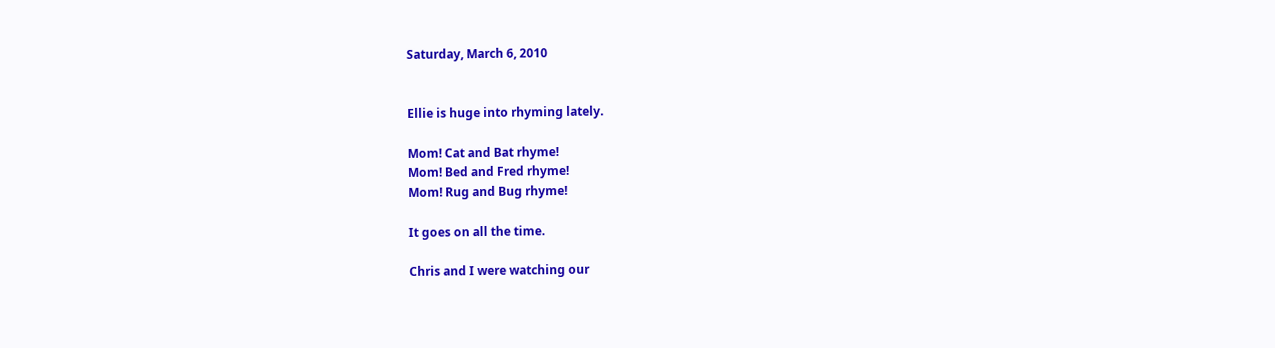Saturday, March 6, 2010


Ellie is huge into rhyming lately.

Mom! Cat and Bat rhyme!
Mom! Bed and Fred rhyme!
Mom! Rug and Bug rhyme!

It goes on all the time.

Chris and I were watching our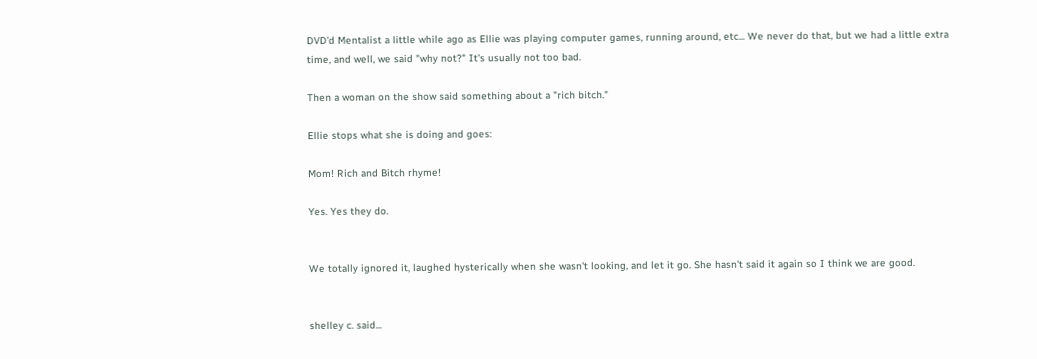DVD'd Mentalist a little while ago as Ellie was playing computer games, running around, etc... We never do that, but we had a little extra time, and well, we said "why not?" It's usually not too bad.

Then a woman on the show said something about a "rich bitch."

Ellie stops what she is doing and goes:

Mom! Rich and Bitch rhyme!

Yes. Yes they do.


We totally ignored it, laughed hysterically when she wasn't looking, and let it go. She hasn't said it again so I think we are good.


shelley c. said...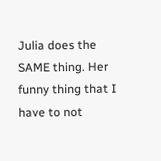Julia does the SAME thing. Her funny thing that I have to not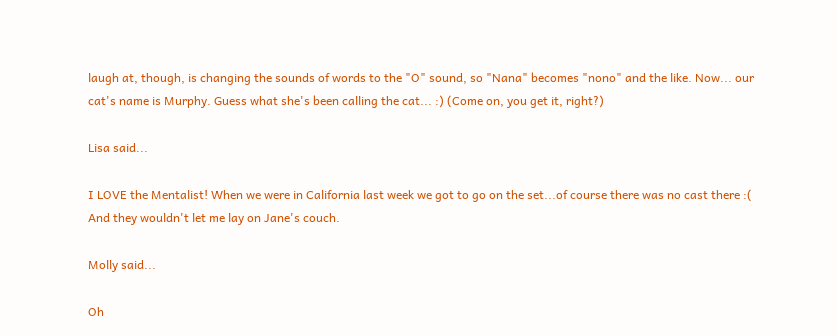laugh at, though, is changing the sounds of words to the "O" sound, so "Nana" becomes "nono" and the like. Now... our cat's name is Murphy. Guess what she's been calling the cat... :) (Come on, you get it, right?)

Lisa said...

I LOVE the Mentalist! When we were in California last week we got to go on the set...of course there was no cast there :( And they wouldn't let me lay on Jane's couch.

Molly said...

Oh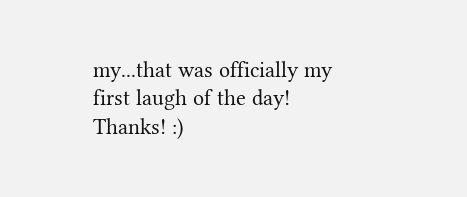my...that was officially my first laugh of the day! Thanks! :)